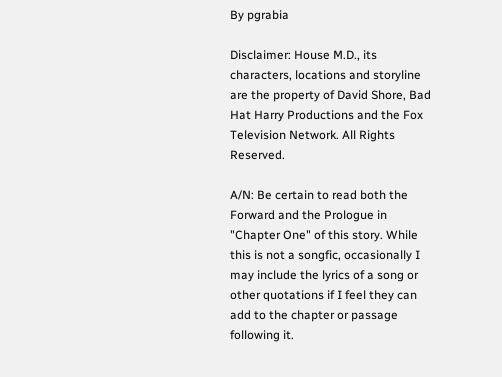By pgrabia

Disclaimer: House M.D., its characters, locations and storyline are the property of David Shore, Bad Hat Harry Productions and the Fox Television Network. All Rights Reserved.

A/N: Be certain to read both the Forward and the Prologue in "Chapter One" of this story. While this is not a songfic, occasionally I may include the lyrics of a song or other quotations if I feel they can add to the chapter or passage following it.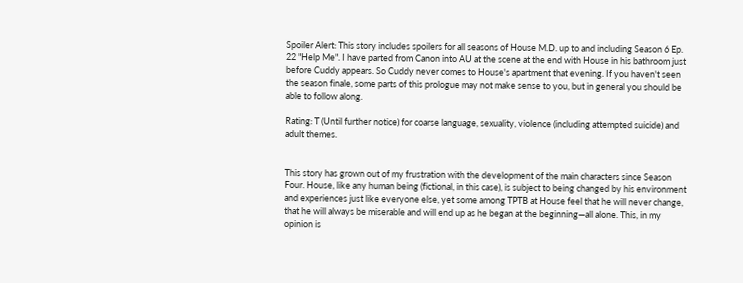Spoiler Alert: This story includes spoilers for all seasons of House M.D. up to and including Season 6 Ep. 22 "Help Me". I have parted from Canon into AU at the scene at the end with House in his bathroom just before Cuddy appears. So Cuddy never comes to House's apartment that evening. If you haven't seen the season finale, some parts of this prologue may not make sense to you, but in general you should be able to follow along.

Rating: T (Until further notice) for coarse language, sexuality, violence (including attempted suicide) and adult themes.


This story has grown out of my frustration with the development of the main characters since Season Four. House, like any human being (fictional, in this case), is subject to being changed by his environment and experiences just like everyone else, yet some among TPTB at House feel that he will never change, that he will always be miserable and will end up as he began at the beginning—all alone. This, in my opinion is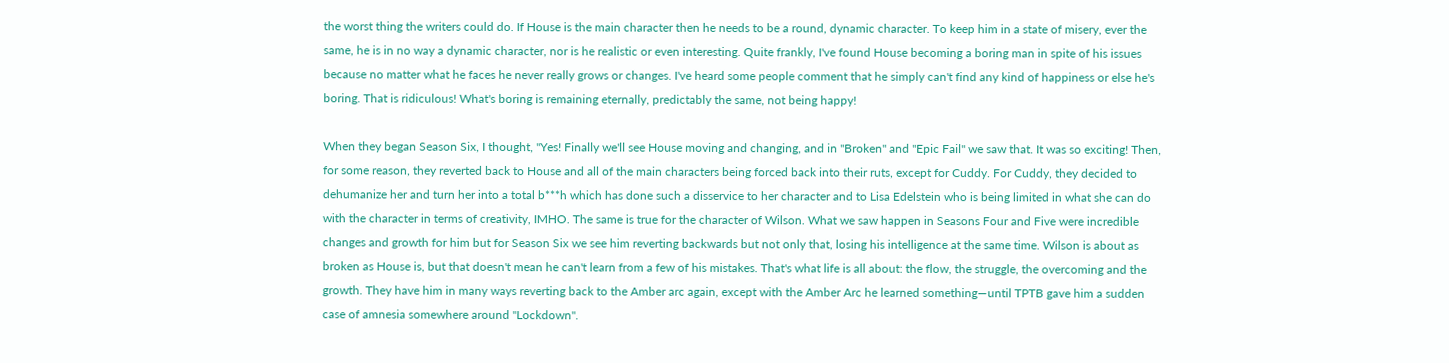the worst thing the writers could do. If House is the main character then he needs to be a round, dynamic character. To keep him in a state of misery, ever the same, he is in no way a dynamic character, nor is he realistic or even interesting. Quite frankly, I've found House becoming a boring man in spite of his issues because no matter what he faces he never really grows or changes. I've heard some people comment that he simply can't find any kind of happiness or else he's boring. That is ridiculous! What's boring is remaining eternally, predictably the same, not being happy!

When they began Season Six, I thought, "Yes! Finally we'll see House moving and changing, and in "Broken" and "Epic Fail" we saw that. It was so exciting! Then, for some reason, they reverted back to House and all of the main characters being forced back into their ruts, except for Cuddy. For Cuddy, they decided to dehumanize her and turn her into a total b***h which has done such a disservice to her character and to Lisa Edelstein who is being limited in what she can do with the character in terms of creativity, IMHO. The same is true for the character of Wilson. What we saw happen in Seasons Four and Five were incredible changes and growth for him but for Season Six we see him reverting backwards but not only that, losing his intelligence at the same time. Wilson is about as broken as House is, but that doesn't mean he can't learn from a few of his mistakes. That's what life is all about: the flow, the struggle, the overcoming and the growth. They have him in many ways reverting back to the Amber arc again, except with the Amber Arc he learned something—until TPTB gave him a sudden case of amnesia somewhere around "Lockdown".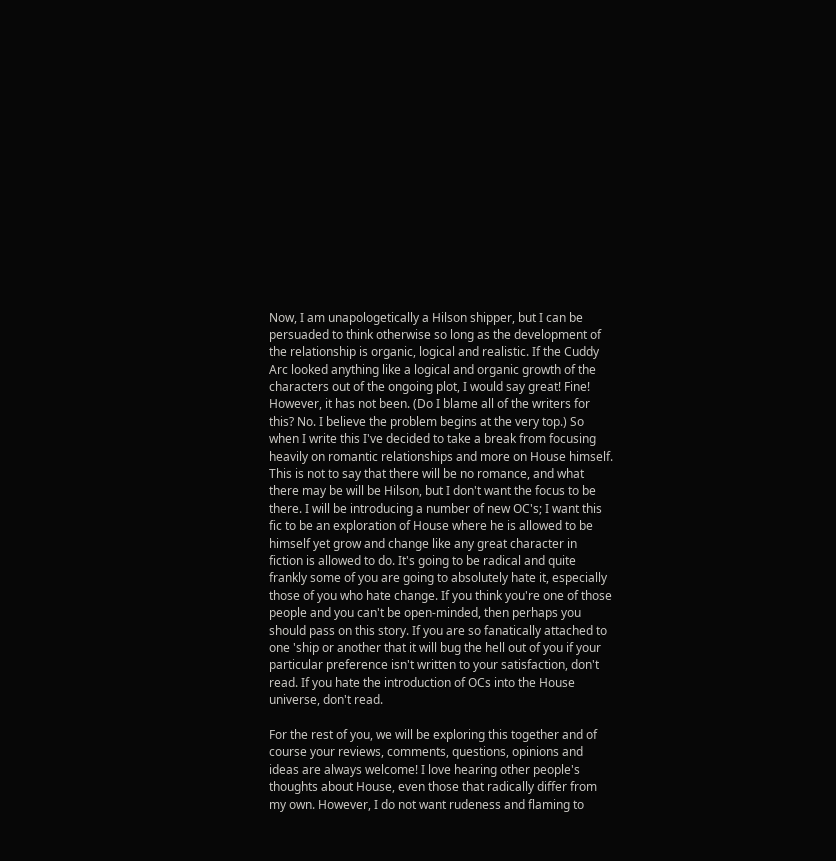Now, I am unapologetically a Hilson shipper, but I can be persuaded to think otherwise so long as the development of the relationship is organic, logical and realistic. If the Cuddy Arc looked anything like a logical and organic growth of the characters out of the ongoing plot, I would say great! Fine! However, it has not been. (Do I blame all of the writers for this? No. I believe the problem begins at the very top.) So when I write this I've decided to take a break from focusing heavily on romantic relationships and more on House himself. This is not to say that there will be no romance, and what there may be will be Hilson, but I don't want the focus to be there. I will be introducing a number of new OC's; I want this fic to be an exploration of House where he is allowed to be himself yet grow and change like any great character in fiction is allowed to do. It's going to be radical and quite frankly some of you are going to absolutely hate it, especially those of you who hate change. If you think you're one of those people and you can't be open-minded, then perhaps you should pass on this story. If you are so fanatically attached to one 'ship or another that it will bug the hell out of you if your particular preference isn't written to your satisfaction, don't read. If you hate the introduction of OCs into the House universe, don't read.

For the rest of you, we will be exploring this together and of course your reviews, comments, questions, opinions and ideas are always welcome! I love hearing other people's thoughts about House, even those that radically differ from my own. However, I do not want rudeness and flaming to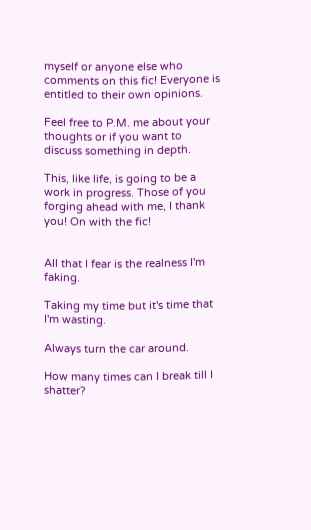myself or anyone else who comments on this fic! Everyone is entitled to their own opinions.

Feel free to P.M. me about your thoughts or if you want to discuss something in depth.

This, like life, is going to be a work in progress. Those of you forging ahead with me, I thank you! On with the fic!


All that I fear is the realness I'm faking.

Taking my time but it's time that I'm wasting.

Always turn the car around.

How many times can I break till I shatter?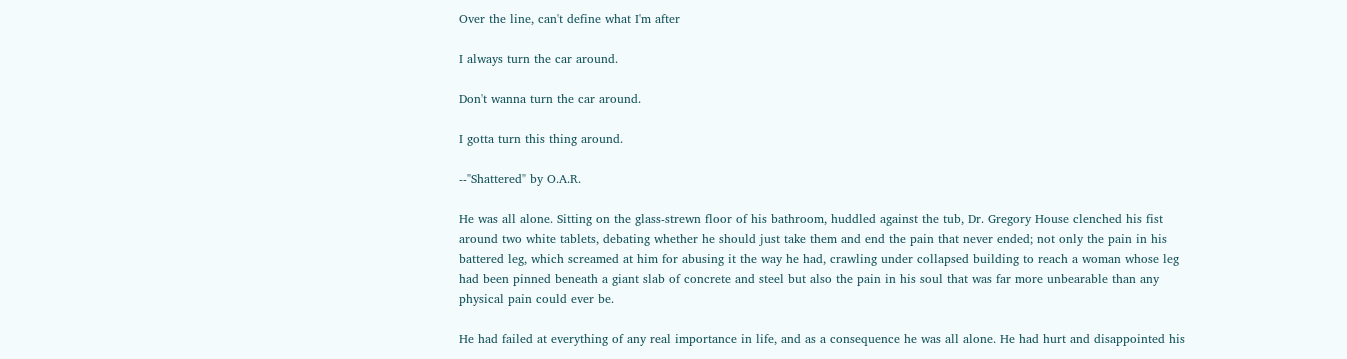Over the line, can't define what I'm after

I always turn the car around.

Don't wanna turn the car around.

I gotta turn this thing around.

--"Shattered" by O.A.R.

He was all alone. Sitting on the glass-strewn floor of his bathroom, huddled against the tub, Dr. Gregory House clenched his fist around two white tablets, debating whether he should just take them and end the pain that never ended; not only the pain in his battered leg, which screamed at him for abusing it the way he had, crawling under collapsed building to reach a woman whose leg had been pinned beneath a giant slab of concrete and steel but also the pain in his soul that was far more unbearable than any physical pain could ever be.

He had failed at everything of any real importance in life, and as a consequence he was all alone. He had hurt and disappointed his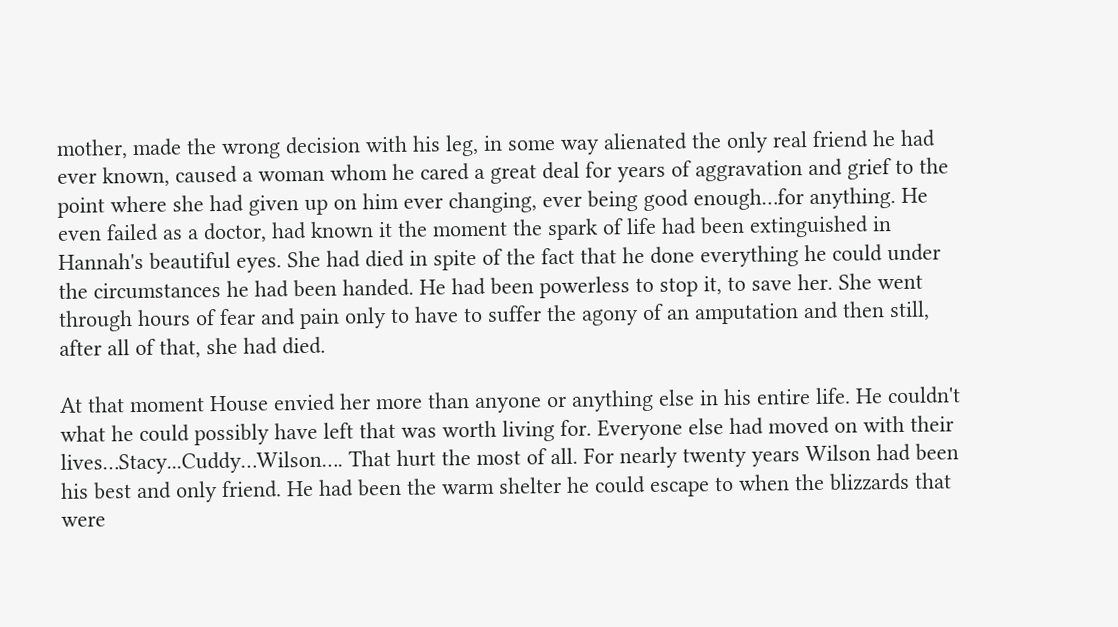mother, made the wrong decision with his leg, in some way alienated the only real friend he had ever known, caused a woman whom he cared a great deal for years of aggravation and grief to the point where she had given up on him ever changing, ever being good enough…for anything. He even failed as a doctor, had known it the moment the spark of life had been extinguished in Hannah's beautiful eyes. She had died in spite of the fact that he done everything he could under the circumstances he had been handed. He had been powerless to stop it, to save her. She went through hours of fear and pain only to have to suffer the agony of an amputation and then still, after all of that, she had died.

At that moment House envied her more than anyone or anything else in his entire life. He couldn't what he could possibly have left that was worth living for. Everyone else had moved on with their lives…Stacy...Cuddy…Wilson…. That hurt the most of all. For nearly twenty years Wilson had been his best and only friend. He had been the warm shelter he could escape to when the blizzards that were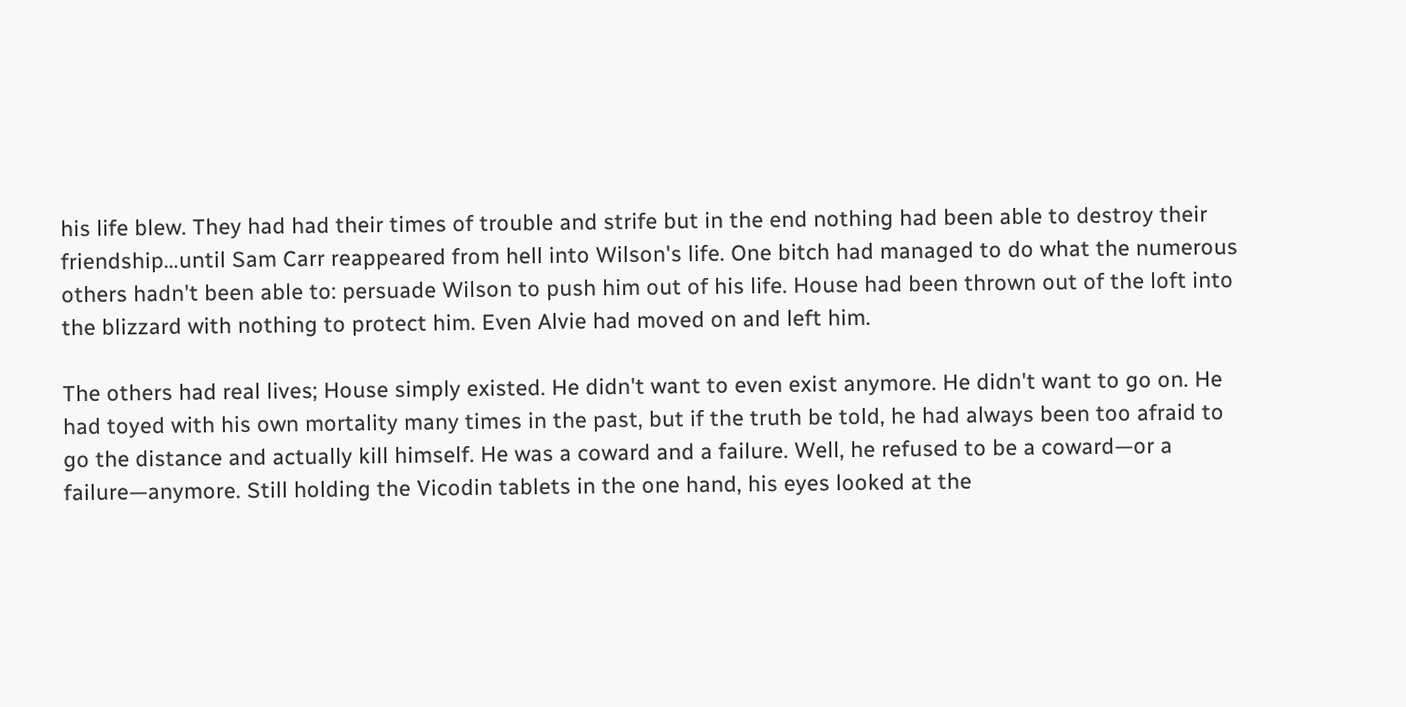his life blew. They had had their times of trouble and strife but in the end nothing had been able to destroy their friendship…until Sam Carr reappeared from hell into Wilson's life. One bitch had managed to do what the numerous others hadn't been able to: persuade Wilson to push him out of his life. House had been thrown out of the loft into the blizzard with nothing to protect him. Even Alvie had moved on and left him.

The others had real lives; House simply existed. He didn't want to even exist anymore. He didn't want to go on. He had toyed with his own mortality many times in the past, but if the truth be told, he had always been too afraid to go the distance and actually kill himself. He was a coward and a failure. Well, he refused to be a coward—or a failure—anymore. Still holding the Vicodin tablets in the one hand, his eyes looked at the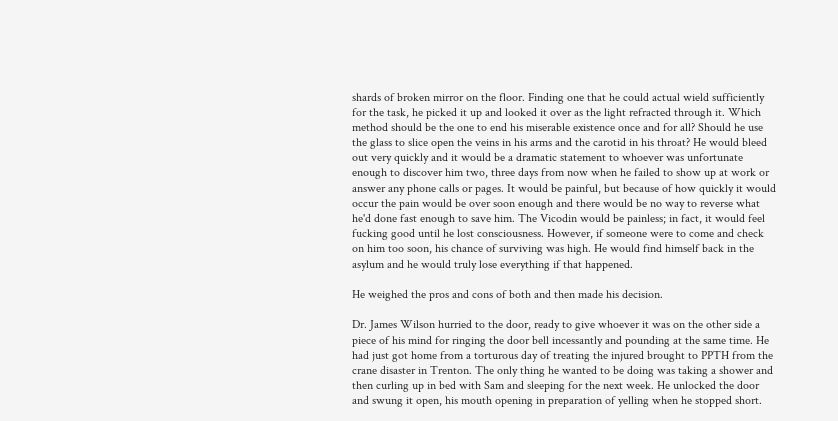shards of broken mirror on the floor. Finding one that he could actual wield sufficiently for the task, he picked it up and looked it over as the light refracted through it. Which method should be the one to end his miserable existence once and for all? Should he use the glass to slice open the veins in his arms and the carotid in his throat? He would bleed out very quickly and it would be a dramatic statement to whoever was unfortunate enough to discover him two, three days from now when he failed to show up at work or answer any phone calls or pages. It would be painful, but because of how quickly it would occur the pain would be over soon enough and there would be no way to reverse what he'd done fast enough to save him. The Vicodin would be painless; in fact, it would feel fucking good until he lost consciousness. However, if someone were to come and check on him too soon, his chance of surviving was high. He would find himself back in the asylum and he would truly lose everything if that happened.

He weighed the pros and cons of both and then made his decision.

Dr. James Wilson hurried to the door, ready to give whoever it was on the other side a piece of his mind for ringing the door bell incessantly and pounding at the same time. He had just got home from a torturous day of treating the injured brought to PPTH from the crane disaster in Trenton. The only thing he wanted to be doing was taking a shower and then curling up in bed with Sam and sleeping for the next week. He unlocked the door and swung it open, his mouth opening in preparation of yelling when he stopped short.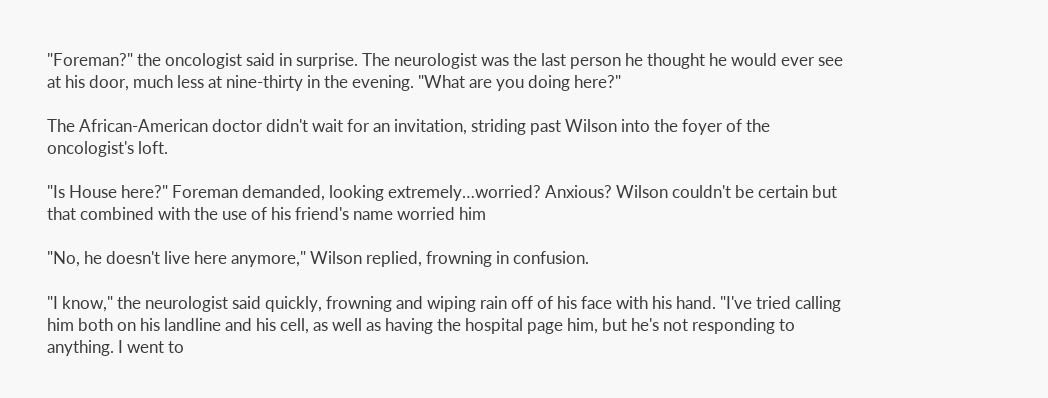"Foreman?" the oncologist said in surprise. The neurologist was the last person he thought he would ever see at his door, much less at nine-thirty in the evening. "What are you doing here?"

The African-American doctor didn't wait for an invitation, striding past Wilson into the foyer of the oncologist's loft.

"Is House here?" Foreman demanded, looking extremely…worried? Anxious? Wilson couldn't be certain but that combined with the use of his friend's name worried him

"No, he doesn't live here anymore," Wilson replied, frowning in confusion.

"I know," the neurologist said quickly, frowning and wiping rain off of his face with his hand. "I've tried calling him both on his landline and his cell, as well as having the hospital page him, but he's not responding to anything. I went to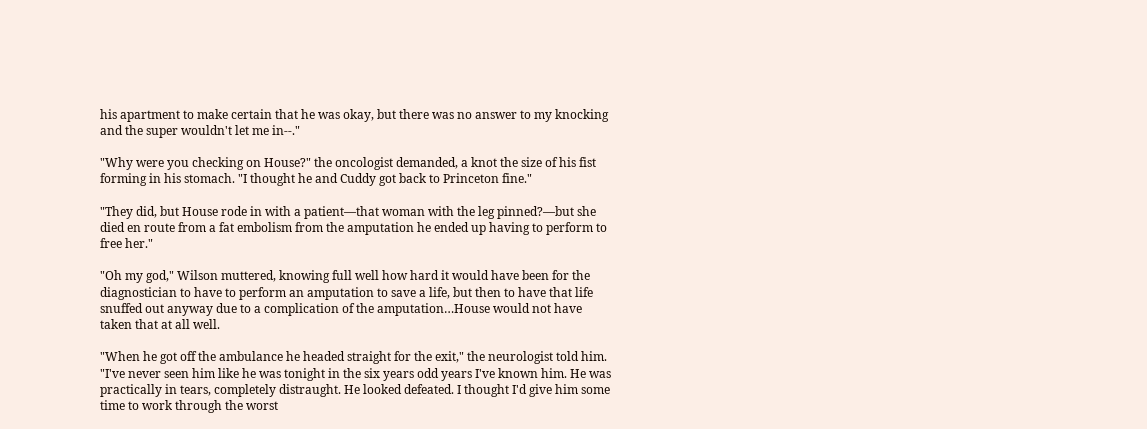his apartment to make certain that he was okay, but there was no answer to my knocking and the super wouldn't let me in--."

"Why were you checking on House?" the oncologist demanded, a knot the size of his fist forming in his stomach. "I thought he and Cuddy got back to Princeton fine."

"They did, but House rode in with a patient—that woman with the leg pinned?—but she died en route from a fat embolism from the amputation he ended up having to perform to free her."

"Oh my god," Wilson muttered, knowing full well how hard it would have been for the diagnostician to have to perform an amputation to save a life, but then to have that life snuffed out anyway due to a complication of the amputation…House would not have taken that at all well.

"When he got off the ambulance he headed straight for the exit," the neurologist told him. "I've never seen him like he was tonight in the six years odd years I've known him. He was practically in tears, completely distraught. He looked defeated. I thought I'd give him some time to work through the worst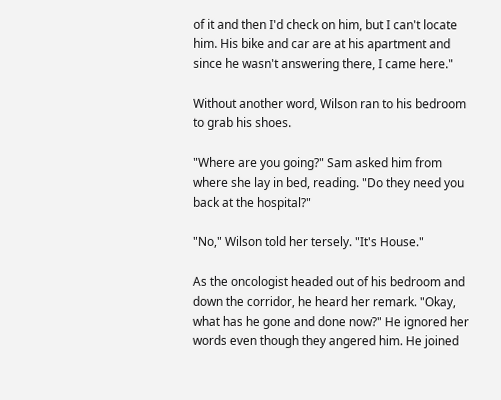of it and then I'd check on him, but I can't locate him. His bike and car are at his apartment and since he wasn't answering there, I came here."

Without another word, Wilson ran to his bedroom to grab his shoes.

"Where are you going?" Sam asked him from where she lay in bed, reading. "Do they need you back at the hospital?"

"No," Wilson told her tersely. "It's House."

As the oncologist headed out of his bedroom and down the corridor, he heard her remark. "Okay, what has he gone and done now?" He ignored her words even though they angered him. He joined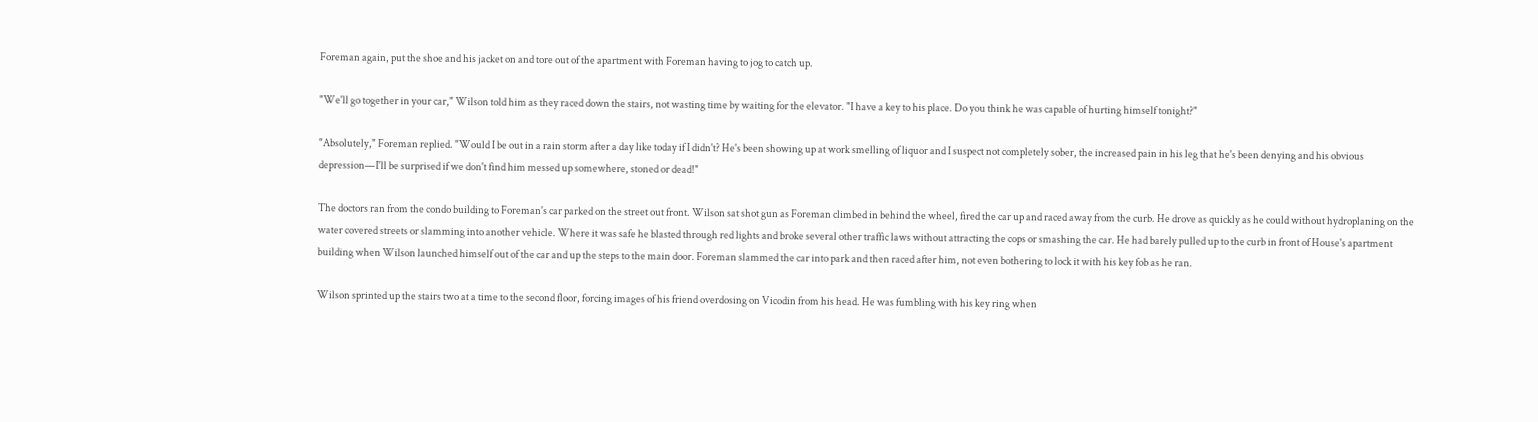Foreman again, put the shoe and his jacket on and tore out of the apartment with Foreman having to jog to catch up.

"We'll go together in your car," Wilson told him as they raced down the stairs, not wasting time by waiting for the elevator. "I have a key to his place. Do you think he was capable of hurting himself tonight?"

"Absolutely," Foreman replied. "Would I be out in a rain storm after a day like today if I didn't? He's been showing up at work smelling of liquor and I suspect not completely sober, the increased pain in his leg that he's been denying and his obvious depression—I'll be surprised if we don't find him messed up somewhere, stoned or dead!"

The doctors ran from the condo building to Foreman's car parked on the street out front. Wilson sat shot gun as Foreman climbed in behind the wheel, fired the car up and raced away from the curb. He drove as quickly as he could without hydroplaning on the water covered streets or slamming into another vehicle. Where it was safe he blasted through red lights and broke several other traffic laws without attracting the cops or smashing the car. He had barely pulled up to the curb in front of House's apartment building when Wilson launched himself out of the car and up the steps to the main door. Foreman slammed the car into park and then raced after him, not even bothering to lock it with his key fob as he ran.

Wilson sprinted up the stairs two at a time to the second floor, forcing images of his friend overdosing on Vicodin from his head. He was fumbling with his key ring when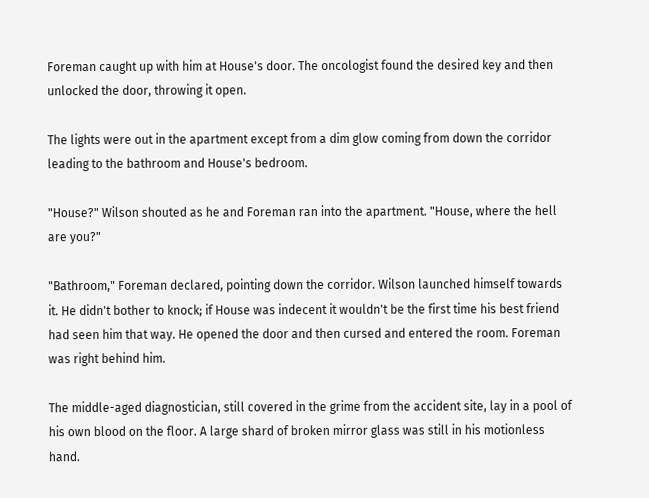Foreman caught up with him at House's door. The oncologist found the desired key and then unlocked the door, throwing it open.

The lights were out in the apartment except from a dim glow coming from down the corridor leading to the bathroom and House's bedroom.

"House?" Wilson shouted as he and Foreman ran into the apartment. "House, where the hell are you?"

"Bathroom," Foreman declared, pointing down the corridor. Wilson launched himself towards it. He didn't bother to knock; if House was indecent it wouldn't be the first time his best friend had seen him that way. He opened the door and then cursed and entered the room. Foreman was right behind him.

The middle-aged diagnostician, still covered in the grime from the accident site, lay in a pool of his own blood on the floor. A large shard of broken mirror glass was still in his motionless hand.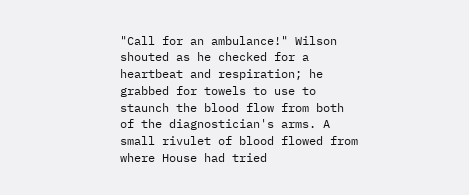"Call for an ambulance!" Wilson shouted as he checked for a heartbeat and respiration; he grabbed for towels to use to staunch the blood flow from both of the diagnostician's arms. A small rivulet of blood flowed from where House had tried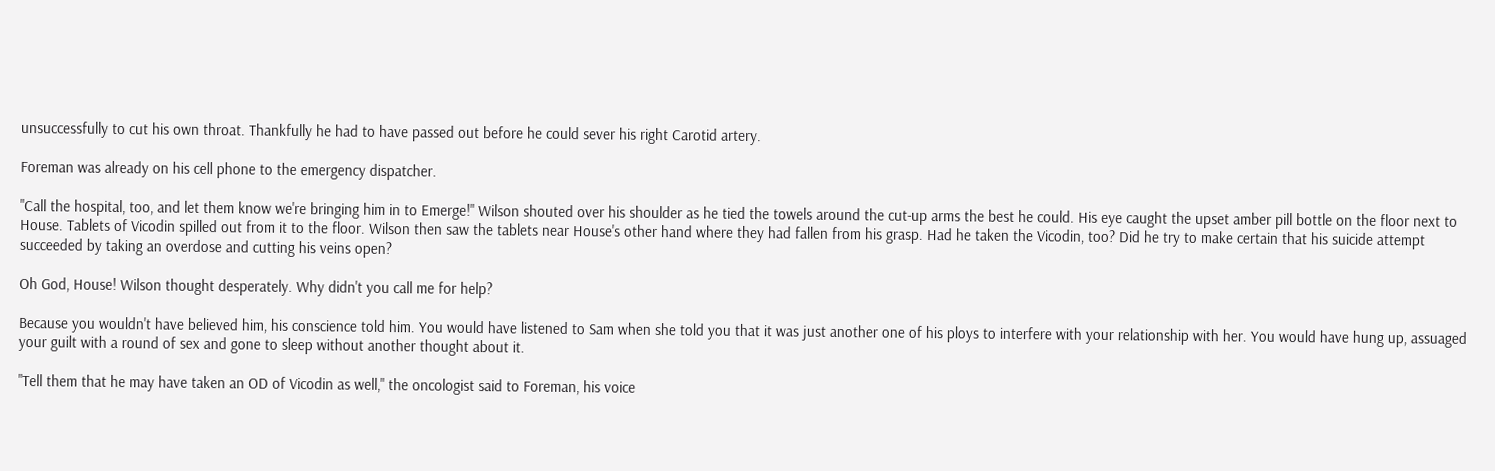unsuccessfully to cut his own throat. Thankfully he had to have passed out before he could sever his right Carotid artery.

Foreman was already on his cell phone to the emergency dispatcher.

"Call the hospital, too, and let them know we're bringing him in to Emerge!" Wilson shouted over his shoulder as he tied the towels around the cut-up arms the best he could. His eye caught the upset amber pill bottle on the floor next to House. Tablets of Vicodin spilled out from it to the floor. Wilson then saw the tablets near House's other hand where they had fallen from his grasp. Had he taken the Vicodin, too? Did he try to make certain that his suicide attempt succeeded by taking an overdose and cutting his veins open?

Oh God, House! Wilson thought desperately. Why didn't you call me for help?

Because you wouldn't have believed him, his conscience told him. You would have listened to Sam when she told you that it was just another one of his ploys to interfere with your relationship with her. You would have hung up, assuaged your guilt with a round of sex and gone to sleep without another thought about it.

"Tell them that he may have taken an OD of Vicodin as well," the oncologist said to Foreman, his voice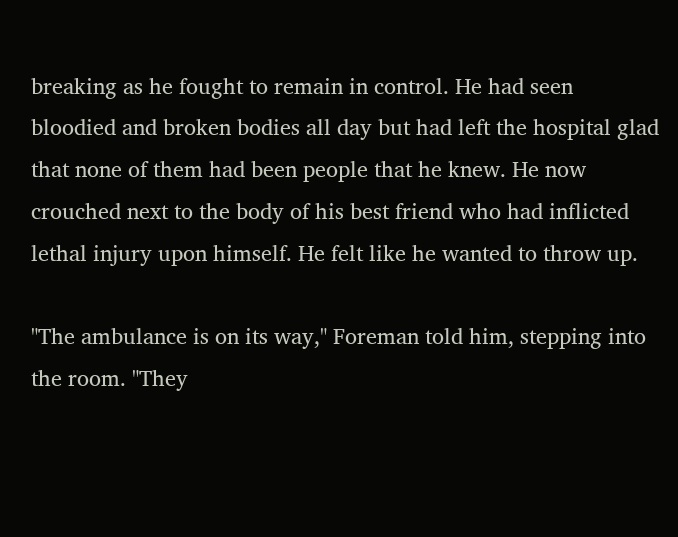breaking as he fought to remain in control. He had seen bloodied and broken bodies all day but had left the hospital glad that none of them had been people that he knew. He now crouched next to the body of his best friend who had inflicted lethal injury upon himself. He felt like he wanted to throw up.

"The ambulance is on its way," Foreman told him, stepping into the room. "They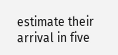estimate their arrival in five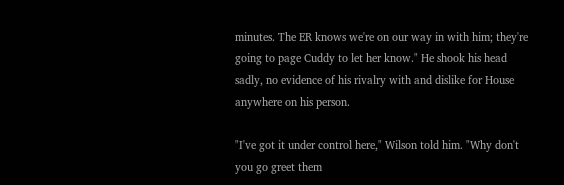minutes. The ER knows we're on our way in with him; they're going to page Cuddy to let her know." He shook his head sadly, no evidence of his rivalry with and dislike for House anywhere on his person.

"I've got it under control here," Wilson told him. "Why don't you go greet them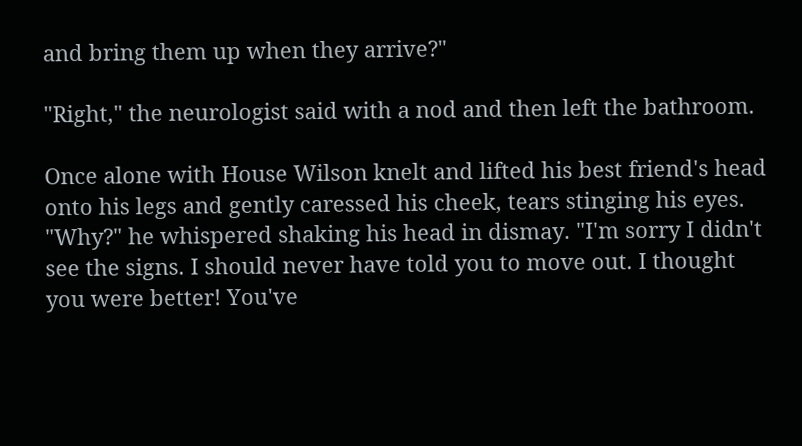and bring them up when they arrive?"

"Right," the neurologist said with a nod and then left the bathroom.

Once alone with House Wilson knelt and lifted his best friend's head onto his legs and gently caressed his cheek, tears stinging his eyes. "Why?" he whispered shaking his head in dismay. "I'm sorry I didn't see the signs. I should never have told you to move out. I thought you were better! You've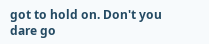got to hold on. Don't you dare go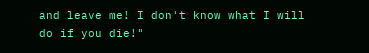and leave me! I don't know what I will do if you die!"